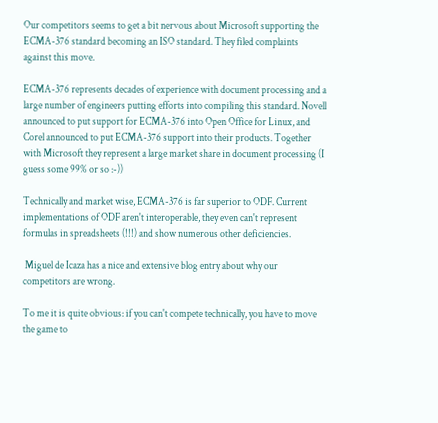Our competitors seems to get a bit nervous about Microsoft supporting the ECMA-376 standard becoming an ISO standard. They filed complaints against this move.

ECMA-376 represents decades of experience with document processing and a large number of engineers putting efforts into compiling this standard. Novell announced to put support for ECMA-376 into Open Office for Linux, and Corel announced to put ECMA-376 support into their products. Together with Microsoft they represent a large market share in document processing (I guess some 99% or so :-))

Technically and market wise, ECMA-376 is far superior to ODF. Current implementations of ODF aren't interoperable, they even can't represent formulas in spreadsheets (!!!) and show numerous other deficiencies.

 Miguel de Icaza has a nice and extensive blog entry about why our competitors are wrong.

To me it is quite obvious: if you can't compete technically, you have to move the game to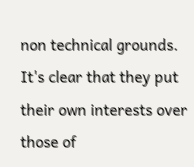non technical grounds. It's clear that they put their own interests over those of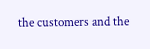the customers and the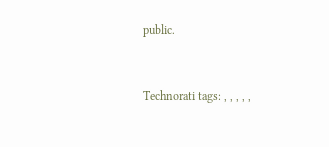public.


Technorati tags: , , , , ,